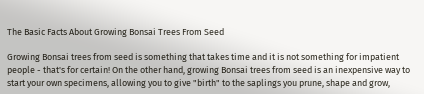The Basic Facts About Growing Bonsai Trees From Seed

Growing Bonsai trees from seed is something that takes time and it is not something for impatient people - that's for certain! On the other hand, growing Bonsai trees from seed is an inexpensive way to start your own specimens, allowing you to give "birth" to the saplings you prune, shape and grow,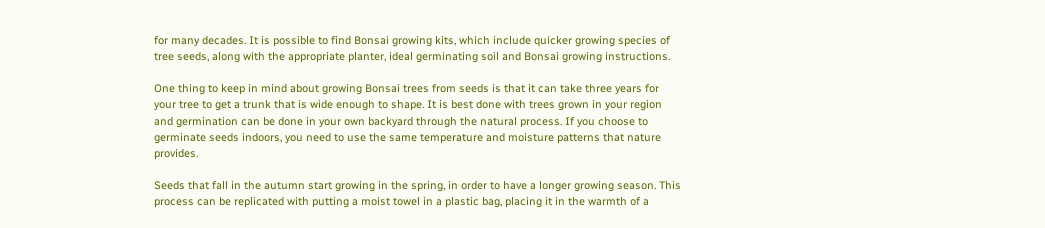for many decades. It is possible to find Bonsai growing kits, which include quicker growing species of tree seeds, along with the appropriate planter, ideal germinating soil and Bonsai growing instructions.

One thing to keep in mind about growing Bonsai trees from seeds is that it can take three years for your tree to get a trunk that is wide enough to shape. It is best done with trees grown in your region and germination can be done in your own backyard through the natural process. If you choose to germinate seeds indoors, you need to use the same temperature and moisture patterns that nature provides.

Seeds that fall in the autumn start growing in the spring, in order to have a longer growing season. This process can be replicated with putting a moist towel in a plastic bag, placing it in the warmth of a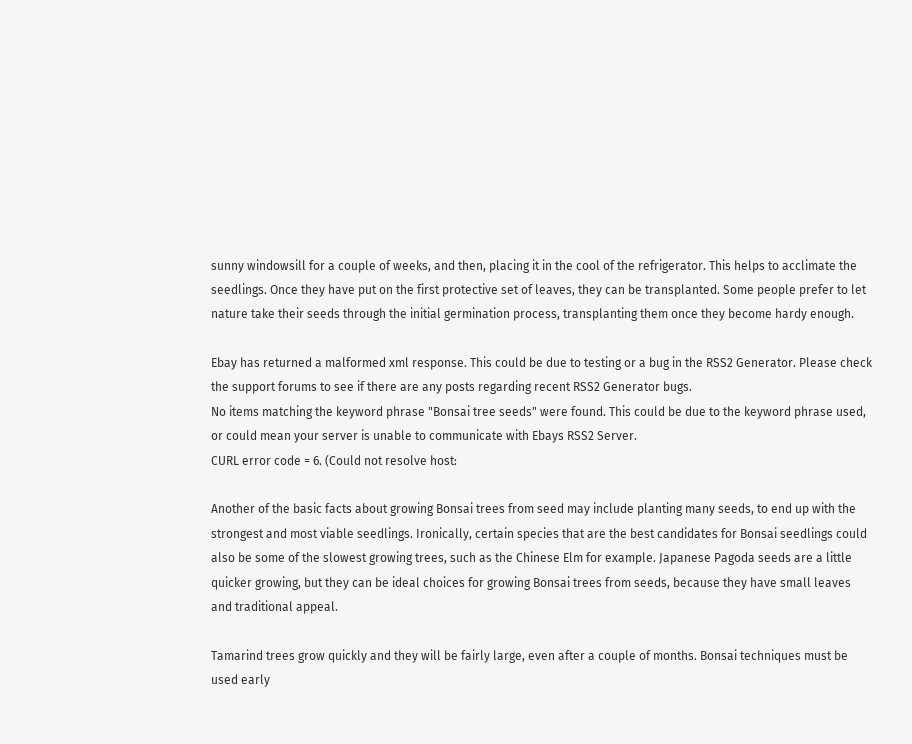sunny windowsill for a couple of weeks, and then, placing it in the cool of the refrigerator. This helps to acclimate the seedlings. Once they have put on the first protective set of leaves, they can be transplanted. Some people prefer to let nature take their seeds through the initial germination process, transplanting them once they become hardy enough.

Ebay has returned a malformed xml response. This could be due to testing or a bug in the RSS2 Generator. Please check the support forums to see if there are any posts regarding recent RSS2 Generator bugs.
No items matching the keyword phrase "Bonsai tree seeds" were found. This could be due to the keyword phrase used, or could mean your server is unable to communicate with Ebays RSS2 Server.
CURL error code = 6. (Could not resolve host:

Another of the basic facts about growing Bonsai trees from seed may include planting many seeds, to end up with the strongest and most viable seedlings. Ironically, certain species that are the best candidates for Bonsai seedlings could also be some of the slowest growing trees, such as the Chinese Elm for example. Japanese Pagoda seeds are a little quicker growing, but they can be ideal choices for growing Bonsai trees from seeds, because they have small leaves and traditional appeal.

Tamarind trees grow quickly and they will be fairly large, even after a couple of months. Bonsai techniques must be used early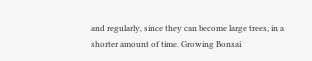and regularly, since they can become large trees, in a shorter amount of time. Growing Bonsai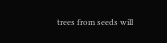trees from seeds will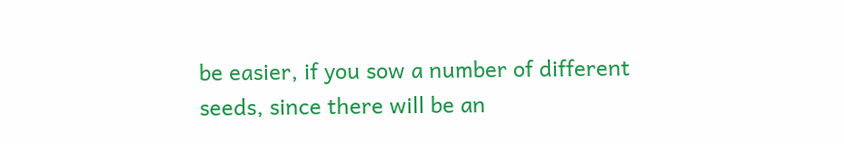be easier, if you sow a number of different seeds, since there will be an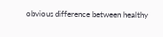obvious difference between healthy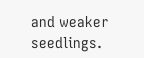and weaker seedlings.